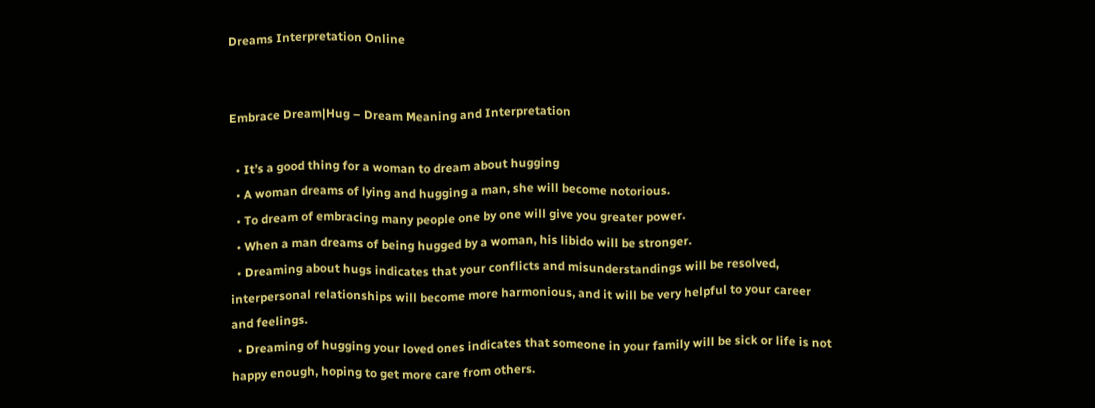Dreams Interpretation Online


Embrace Dream|Hug – Dream Meaning and Interpretation

  • It’s a good thing for a woman to dream about hugging
  • A woman dreams of lying and hugging a man, she will become notorious.
  • To dream of embracing many people one by one will give you greater power.
  • When a man dreams of being hugged by a woman, his libido will be stronger.
  • Dreaming about hugs indicates that your conflicts and misunderstandings will be resolved, interpersonal relationships will become more harmonious, and it will be very helpful to your career and feelings.
  • Dreaming of hugging your loved ones indicates that someone in your family will be sick or life is not happy enough, hoping to get more care from others.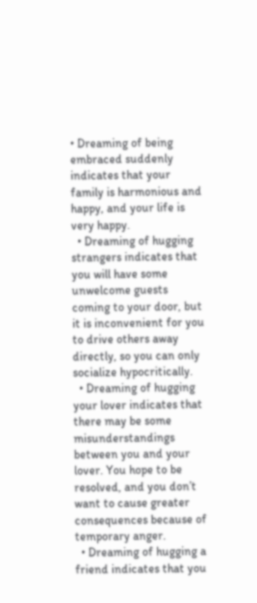• Dreaming of being embraced suddenly indicates that your family is harmonious and happy, and your life is very happy.
  • Dreaming of hugging strangers indicates that you will have some unwelcome guests coming to your door, but it is inconvenient for you to drive others away directly, so you can only socialize hypocritically.
  • Dreaming of hugging your lover indicates that there may be some misunderstandings between you and your lover. You hope to be resolved, and you don’t want to cause greater consequences because of temporary anger.
  • Dreaming of hugging a friend indicates that you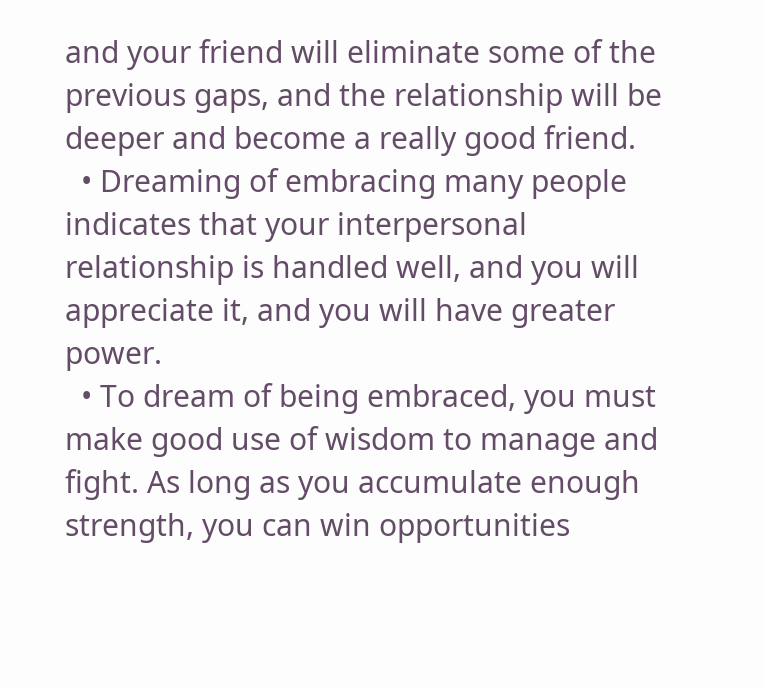and your friend will eliminate some of the previous gaps, and the relationship will be deeper and become a really good friend.
  • Dreaming of embracing many people indicates that your interpersonal relationship is handled well, and you will appreciate it, and you will have greater power.
  • To dream of being embraced, you must make good use of wisdom to manage and fight. As long as you accumulate enough strength, you can win opportunities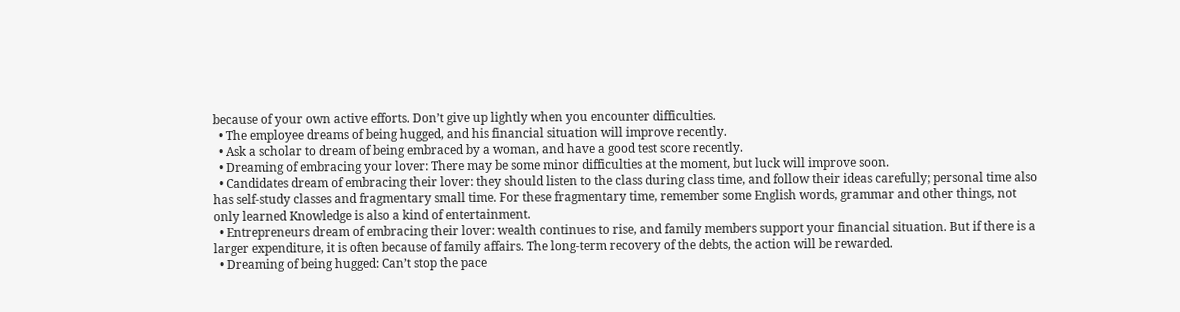because of your own active efforts. Don’t give up lightly when you encounter difficulties.
  • The employee dreams of being hugged, and his financial situation will improve recently.
  • Ask a scholar to dream of being embraced by a woman, and have a good test score recently.
  • Dreaming of embracing your lover: There may be some minor difficulties at the moment, but luck will improve soon.
  • Candidates dream of embracing their lover: they should listen to the class during class time, and follow their ideas carefully; personal time also has self-study classes and fragmentary small time. For these fragmentary time, remember some English words, grammar and other things, not only learned Knowledge is also a kind of entertainment.
  • Entrepreneurs dream of embracing their lover: wealth continues to rise, and family members support your financial situation. But if there is a larger expenditure, it is often because of family affairs. The long-term recovery of the debts, the action will be rewarded.
  • Dreaming of being hugged: Can’t stop the pace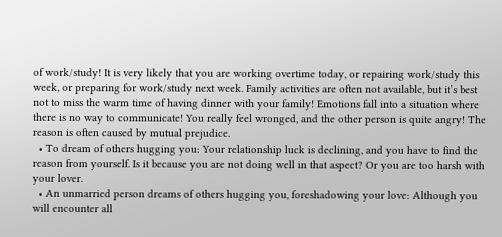of work/study! It is very likely that you are working overtime today, or repairing work/study this week, or preparing for work/study next week. Family activities are often not available, but it’s best not to miss the warm time of having dinner with your family! Emotions fall into a situation where there is no way to communicate! You really feel wronged, and the other person is quite angry! The reason is often caused by mutual prejudice.
  • To dream of others hugging you: Your relationship luck is declining, and you have to find the reason from yourself. Is it because you are not doing well in that aspect? Or you are too harsh with your lover.
  • An unmarried person dreams of others hugging you, foreshadowing your love: Although you will encounter all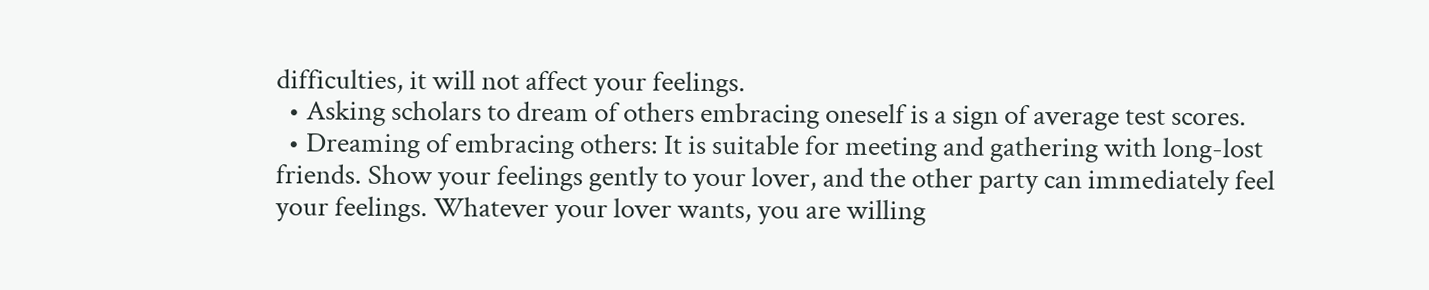difficulties, it will not affect your feelings.
  • Asking scholars to dream of others embracing oneself is a sign of average test scores.
  • Dreaming of embracing others: It is suitable for meeting and gathering with long-lost friends. Show your feelings gently to your lover, and the other party can immediately feel your feelings. Whatever your lover wants, you are willing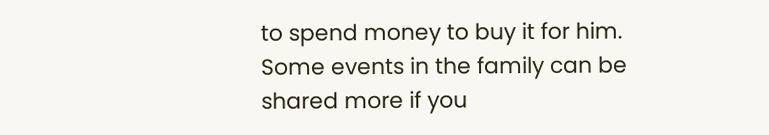to spend money to buy it for him. Some events in the family can be shared more if you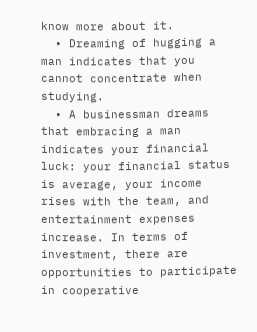know more about it.
  • Dreaming of hugging a man indicates that you cannot concentrate when studying.
  • A businessman dreams that embracing a man indicates your financial luck: your financial status is average, your income rises with the team, and entertainment expenses increase. In terms of investment, there are opportunities to participate in cooperative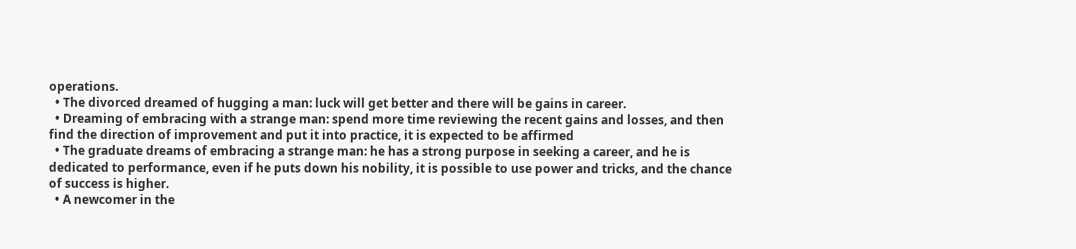operations.
  • The divorced dreamed of hugging a man: luck will get better and there will be gains in career.
  • Dreaming of embracing with a strange man: spend more time reviewing the recent gains and losses, and then find the direction of improvement and put it into practice, it is expected to be affirmed
  • The graduate dreams of embracing a strange man: he has a strong purpose in seeking a career, and he is dedicated to performance, even if he puts down his nobility, it is possible to use power and tricks, and the chance of success is higher.
  • A newcomer in the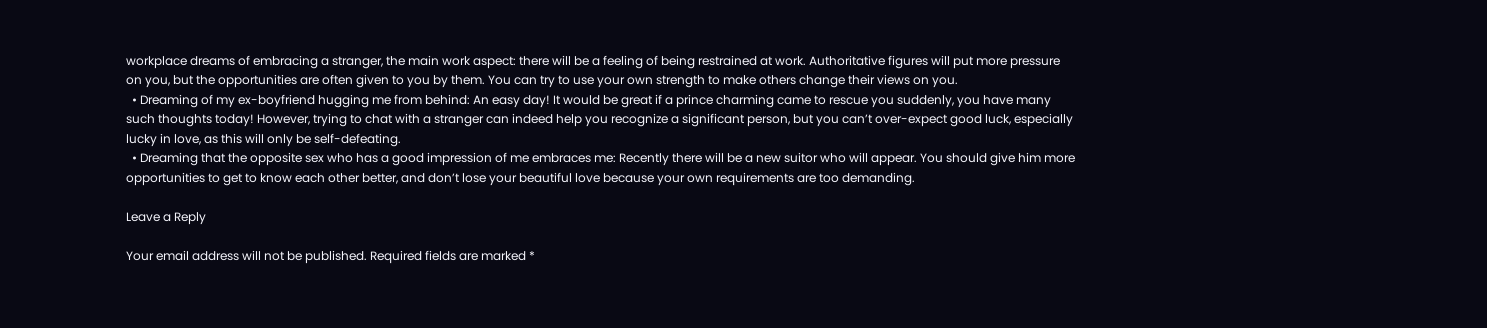workplace dreams of embracing a stranger, the main work aspect: there will be a feeling of being restrained at work. Authoritative figures will put more pressure on you, but the opportunities are often given to you by them. You can try to use your own strength to make others change their views on you.
  • Dreaming of my ex-boyfriend hugging me from behind: An easy day! It would be great if a prince charming came to rescue you suddenly, you have many such thoughts today! However, trying to chat with a stranger can indeed help you recognize a significant person, but you can’t over-expect good luck, especially lucky in love, as this will only be self-defeating.
  • Dreaming that the opposite sex who has a good impression of me embraces me: Recently there will be a new suitor who will appear. You should give him more opportunities to get to know each other better, and don’t lose your beautiful love because your own requirements are too demanding.

Leave a Reply

Your email address will not be published. Required fields are marked *